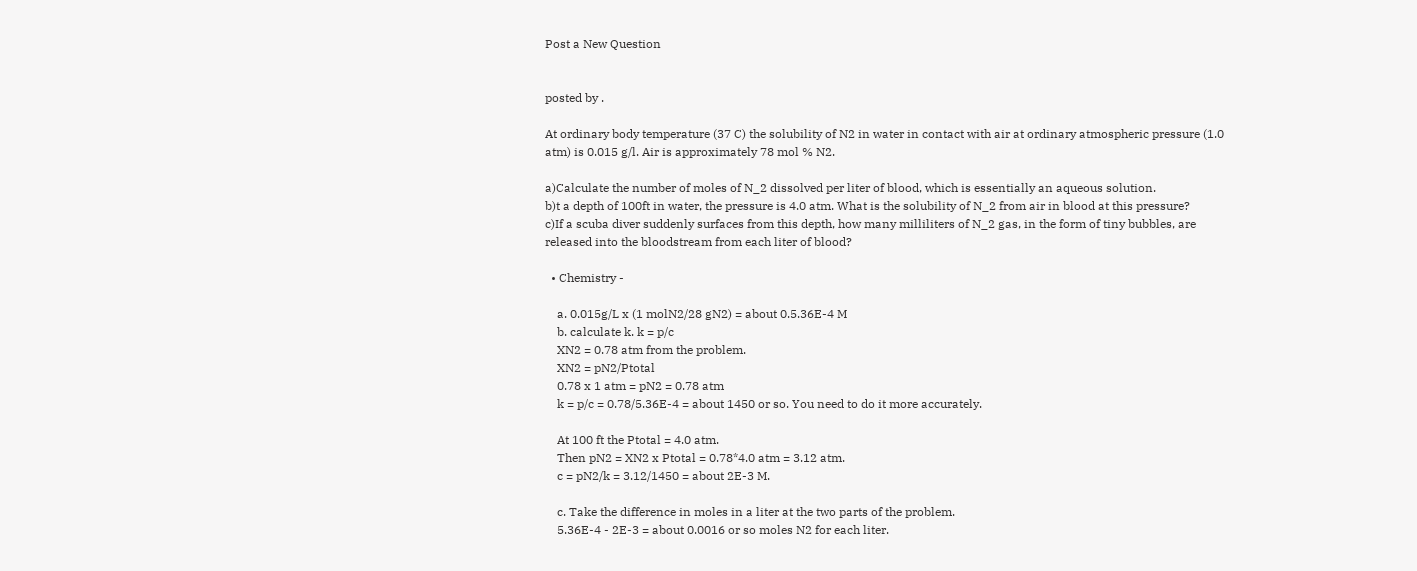Post a New Question


posted by .

At ordinary body temperature (37 C) the solubility of N2 in water in contact with air at ordinary atmospheric pressure (1.0 atm) is 0.015 g/l. Air is approximately 78 mol % N2.

a)Calculate the number of moles of N_2 dissolved per liter of blood, which is essentially an aqueous solution.
b)t a depth of 100ft in water, the pressure is 4.0 atm. What is the solubility of N_2 from air in blood at this pressure?
c)If a scuba diver suddenly surfaces from this depth, how many milliliters of N_2 gas, in the form of tiny bubbles, are released into the bloodstream from each liter of blood?

  • Chemistry -

    a. 0.015g/L x (1 molN2/28 gN2) = about 0.5.36E-4 M
    b. calculate k. k = p/c
    XN2 = 0.78 atm from the problem.
    XN2 = pN2/Ptotal
    0.78 x 1 atm = pN2 = 0.78 atm
    k = p/c = 0.78/5.36E-4 = about 1450 or so. You need to do it more accurately.

    At 100 ft the Ptotal = 4.0 atm.
    Then pN2 = XN2 x Ptotal = 0.78*4.0 atm = 3.12 atm.
    c = pN2/k = 3.12/1450 = about 2E-3 M.

    c. Take the difference in moles in a liter at the two parts of the problem.
    5.36E-4 - 2E-3 = about 0.0016 or so moles N2 for each liter.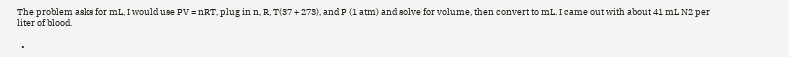The problem asks for mL, I would use PV = nRT, plug in n, R, T(37 + 273), and P (1 atm) and solve for volume, then convert to mL. I came out with about 41 mL N2 per liter of blood.

  •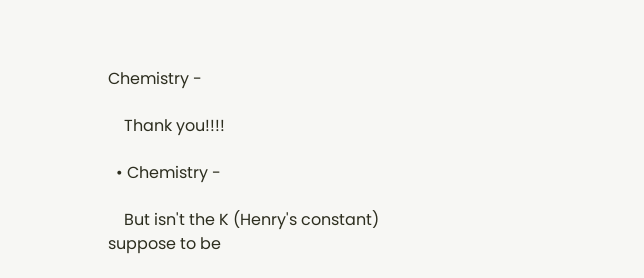Chemistry -

    Thank you!!!!

  • Chemistry -

    But isn't the K (Henry's constant) suppose to be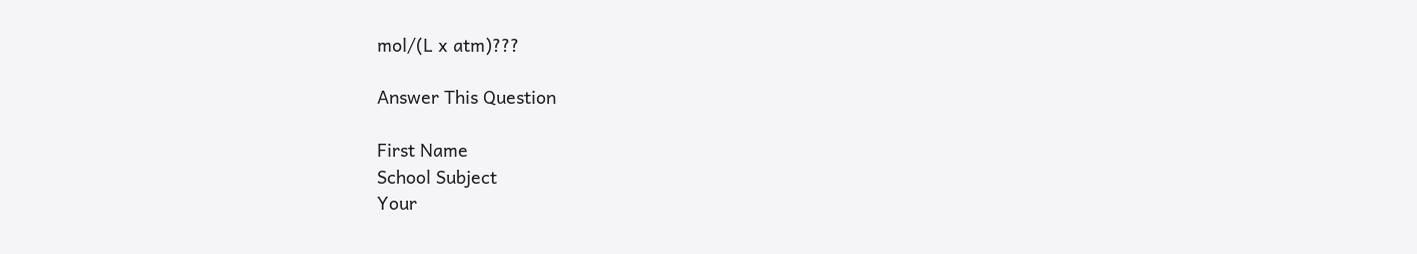mol/(L x atm)???

Answer This Question

First Name
School Subject
Your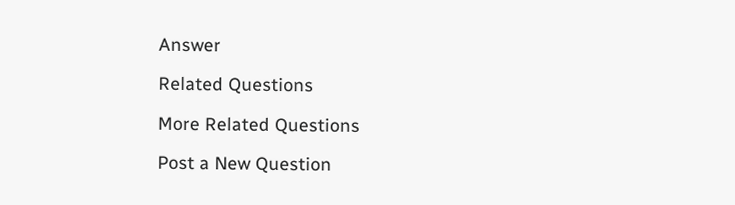Answer

Related Questions

More Related Questions

Post a New Question